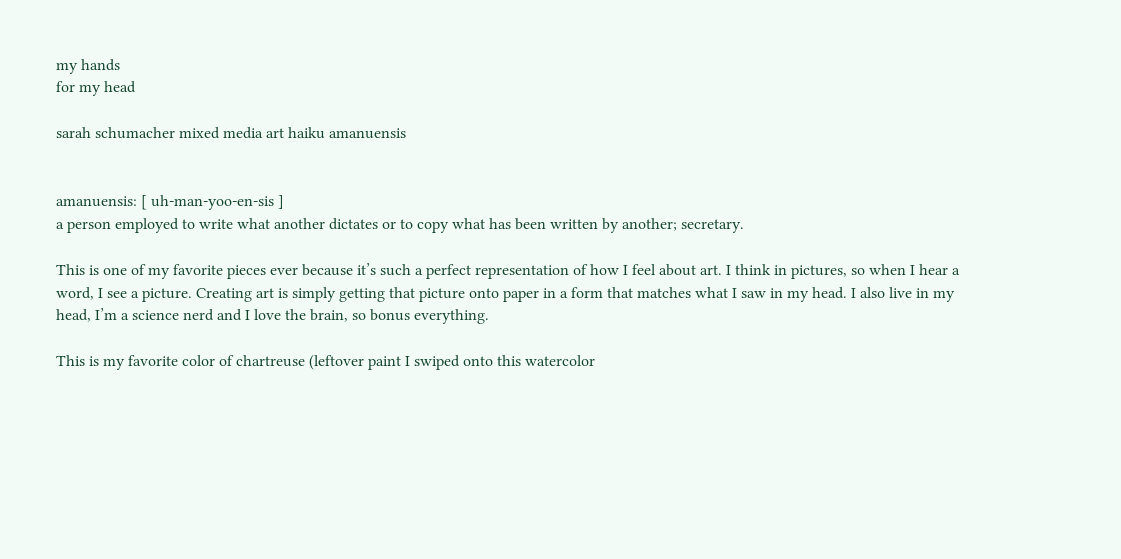my hands
for my head

sarah schumacher mixed media art haiku amanuensis


amanuensis: [ uh-man-yoo-en-sis ]
a person employed to write what another dictates or to copy what has been written by another; secretary.

This is one of my favorite pieces ever because it’s such a perfect representation of how I feel about art. I think in pictures, so when I hear a word, I see a picture. Creating art is simply getting that picture onto paper in a form that matches what I saw in my head. I also live in my head, I’m a science nerd and I love the brain, so bonus everything.

This is my favorite color of chartreuse (leftover paint I swiped onto this watercolor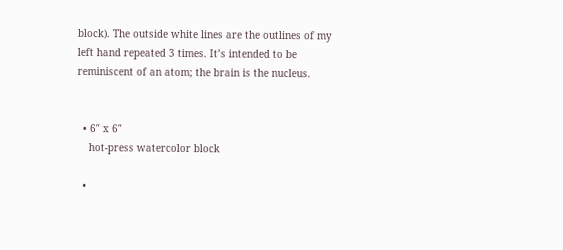block). The outside white lines are the outlines of my left hand repeated 3 times. It’s intended to be reminiscent of an atom; the brain is the nucleus.


  • 6″ x 6″
    hot-press watercolor block

  •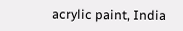acrylic paint, India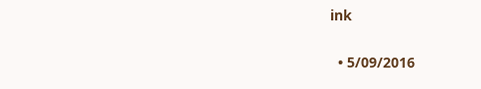ink

  • 5/09/2016